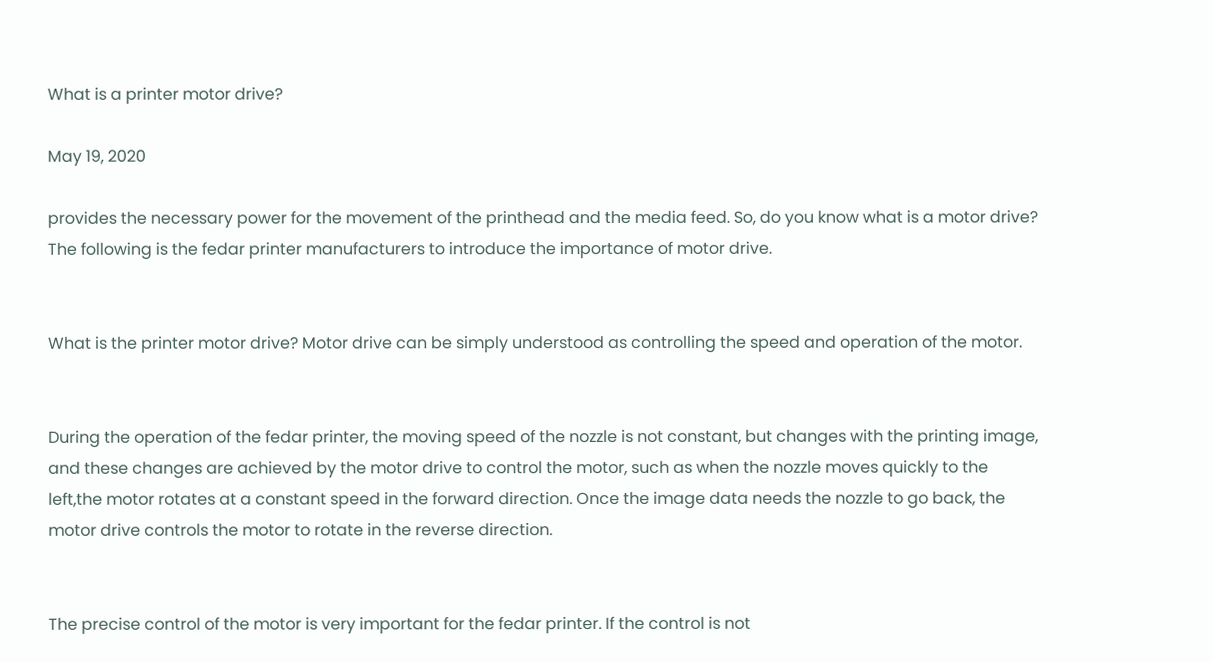What is a printer motor drive?

May 19, 2020

provides the necessary power for the movement of the printhead and the media feed. So, do you know what is a motor drive? The following is the fedar printer manufacturers to introduce the importance of motor drive.


What is the printer motor drive? Motor drive can be simply understood as controlling the speed and operation of the motor.


During the operation of the fedar printer, the moving speed of the nozzle is not constant, but changes with the printing image, and these changes are achieved by the motor drive to control the motor, such as when the nozzle moves quickly to the left,the motor rotates at a constant speed in the forward direction. Once the image data needs the nozzle to go back, the motor drive controls the motor to rotate in the reverse direction.


The precise control of the motor is very important for the fedar printer. If the control is not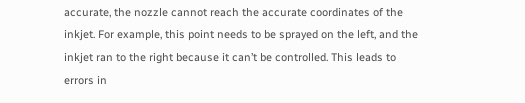accurate, the nozzle cannot reach the accurate coordinates of the inkjet. For example, this point needs to be sprayed on the left, and the inkjet ran to the right because it can’t be controlled. This leads to errors in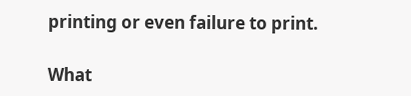printing or even failure to print.

What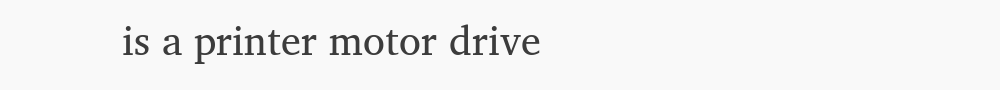is a printer motor drive